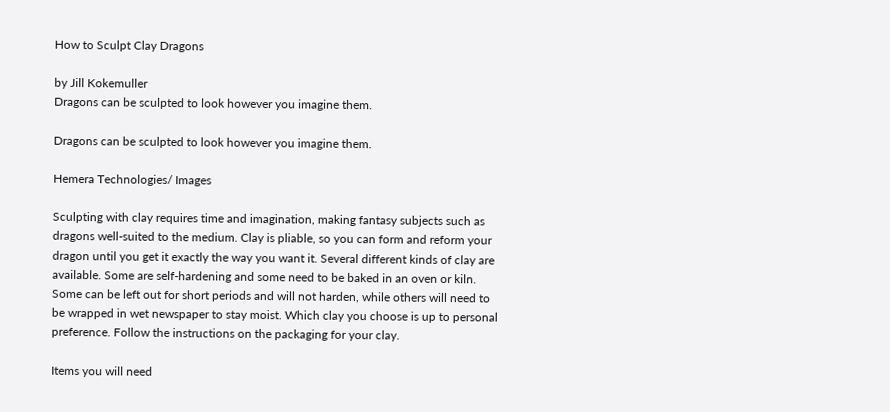How to Sculpt Clay Dragons

by Jill Kokemuller
Dragons can be sculpted to look however you imagine them.

Dragons can be sculpted to look however you imagine them.

Hemera Technologies/ Images

Sculpting with clay requires time and imagination, making fantasy subjects such as dragons well-suited to the medium. Clay is pliable, so you can form and reform your dragon until you get it exactly the way you want it. Several different kinds of clay are available. Some are self-hardening and some need to be baked in an oven or kiln. Some can be left out for short periods and will not harden, while others will need to be wrapped in wet newspaper to stay moist. Which clay you choose is up to personal preference. Follow the instructions on the packaging for your clay.

Items you will need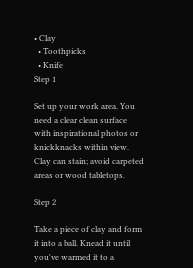• Clay
  • Toothpicks
  • Knife
Step 1

Set up your work area. You need a clear clean surface with inspirational photos or knickknacks within view. Clay can stain; avoid carpeted areas or wood tabletops.

Step 2

Take a piece of clay and form it into a ball. Knead it until you've warmed it to a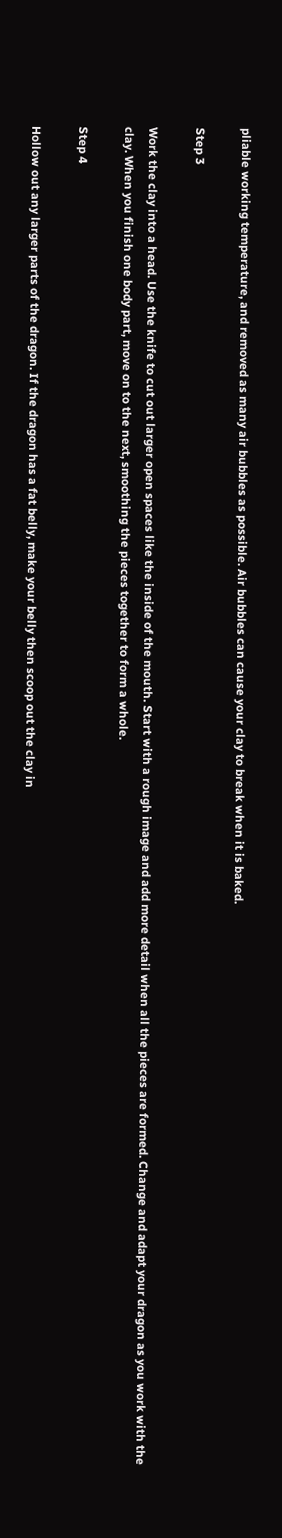pliable working temperature, and removed as many air bubbles as possible. Air bubbles can cause your clay to break when it is baked.

Step 3

Work the clay into a head. Use the knife to cut out larger open spaces like the inside of the mouth. Start with a rough image and add more detail when all the pieces are formed. Change and adapt your dragon as you work with the clay. When you finish one body part, move on to the next, smoothing the pieces together to form a whole.

Step 4

Hollow out any larger parts of the dragon. If the dragon has a fat belly, make your belly then scoop out the clay in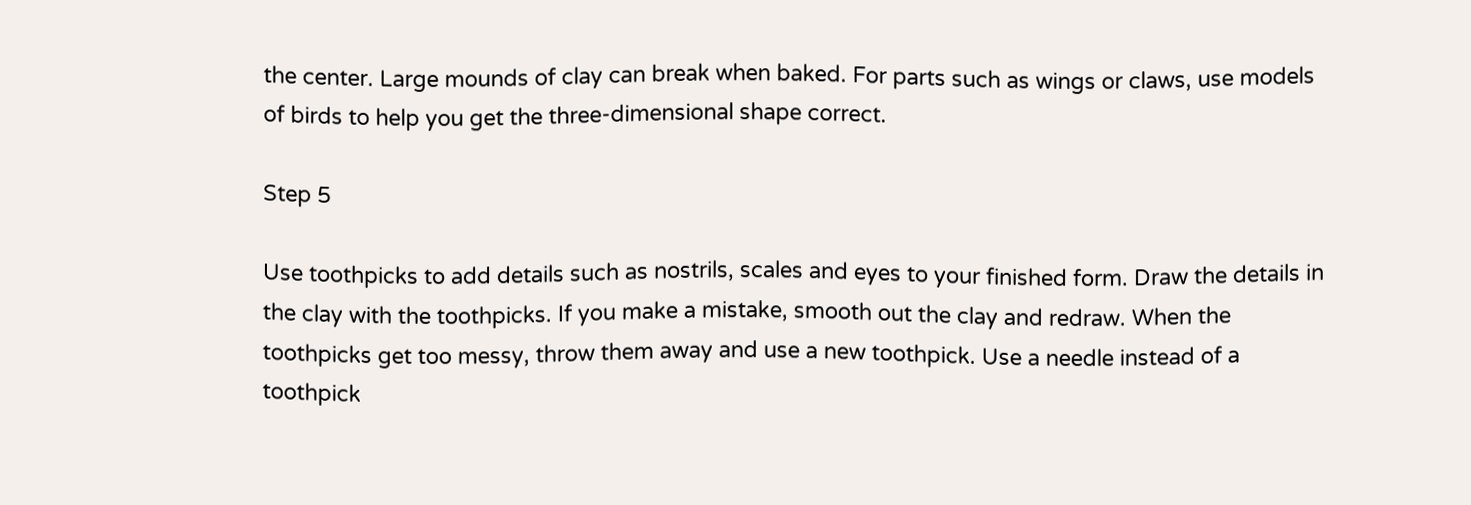the center. Large mounds of clay can break when baked. For parts such as wings or claws, use models of birds to help you get the three-dimensional shape correct.

Step 5

Use toothpicks to add details such as nostrils, scales and eyes to your finished form. Draw the details in the clay with the toothpicks. If you make a mistake, smooth out the clay and redraw. When the toothpicks get too messy, throw them away and use a new toothpick. Use a needle instead of a toothpick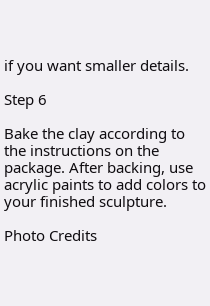if you want smaller details.

Step 6

Bake the clay according to the instructions on the package. After backing, use acrylic paints to add colors to your finished sculpture.

Photo Credits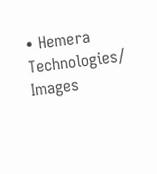• Hemera Technologies/ Images